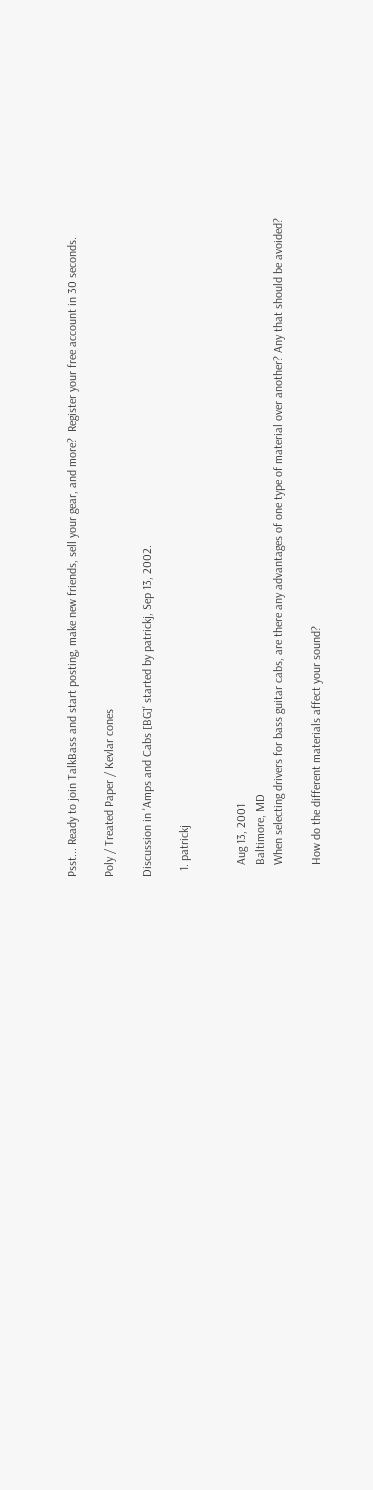Psst... Ready to join TalkBass and start posting, make new friends, sell your gear, and more?  Register your free account in 30 seconds.

Poly / Treated Paper / Kevlar cones

Discussion in 'Amps and Cabs [BG]' started by patrickj, Sep 13, 2002.

  1. patrickj


    Aug 13, 2001
    Baltimore, MD
    When selecting drivers for bass guitar cabs, are there any advantages of one type of material over another? Any that should be avoided?

    How do the different materials affect your sound?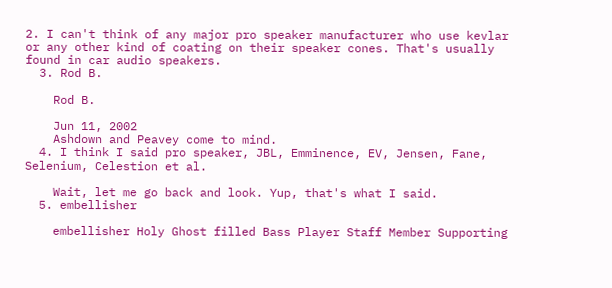2. I can't think of any major pro speaker manufacturer who use kevlar or any other kind of coating on their speaker cones. That's usually found in car audio speakers.
  3. Rod B.

    Rod B.

    Jun 11, 2002
    Ashdown and Peavey come to mind.
  4. I think I said pro speaker, JBL, Emminence, EV, Jensen, Fane, Selenium, Celestion et al.

    Wait, let me go back and look. Yup, that's what I said.
  5. embellisher

    embellisher Holy Ghost filled Bass Player Staff Member Supporting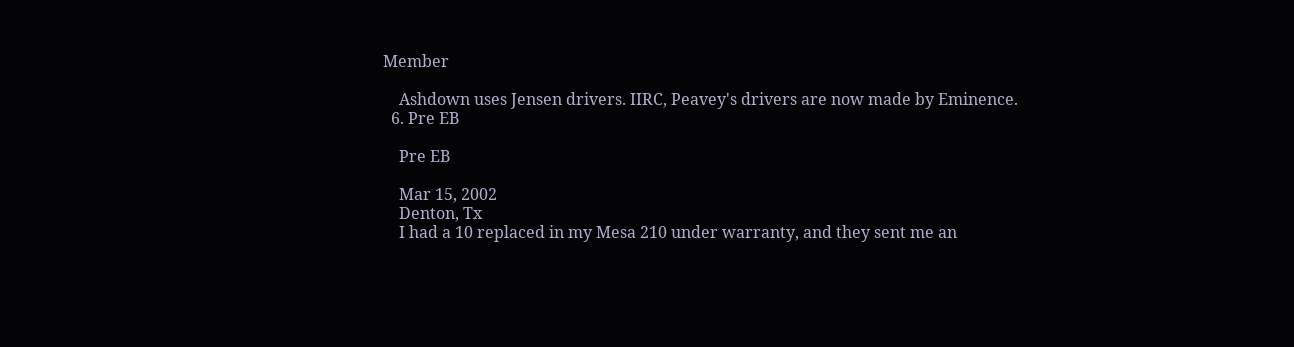Member

    Ashdown uses Jensen drivers. IIRC, Peavey's drivers are now made by Eminence.
  6. Pre EB

    Pre EB

    Mar 15, 2002
    Denton, Tx
    I had a 10 replaced in my Mesa 210 under warranty, and they sent me an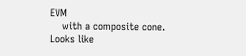EVM
    with a composite cone. Looks like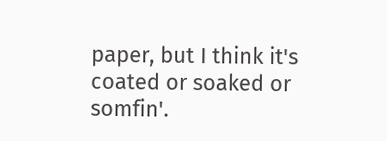paper, but I think it's coated or soaked or somfin'.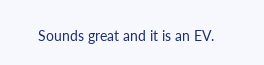Sounds great and it is an EV.